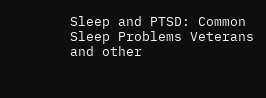Sleep and PTSD: Common Sleep Problems Veterans and other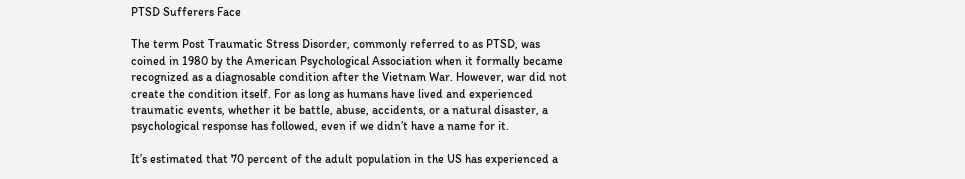PTSD Sufferers Face

The term Post Traumatic Stress Disorder, commonly referred to as PTSD, was coined in 1980 by the American Psychological Association when it formally became recognized as a diagnosable condition after the Vietnam War. However, war did not create the condition itself. For as long as humans have lived and experienced traumatic events, whether it be battle, abuse, accidents, or a natural disaster, a psychological response has followed, even if we didn’t have a name for it.

It’s estimated that 70 percent of the adult population in the US has experienced a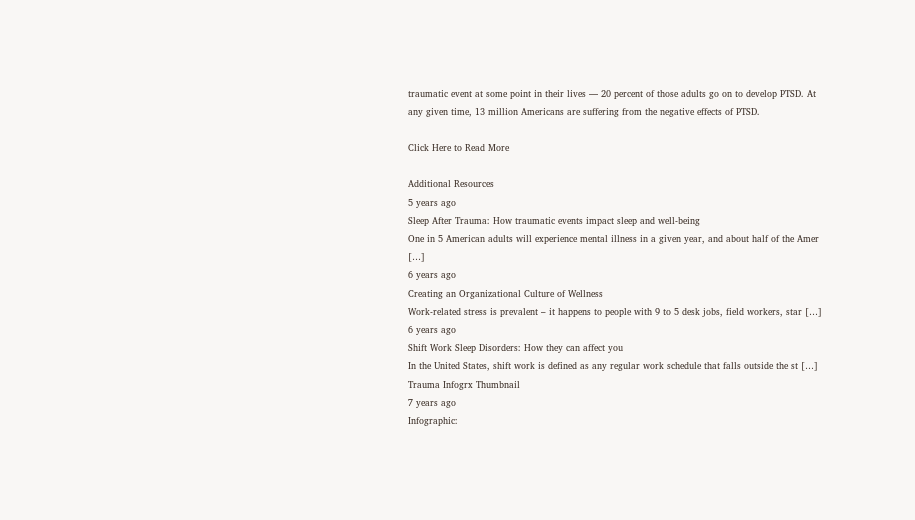traumatic event at some point in their lives — 20 percent of those adults go on to develop PTSD. At any given time, 13 million Americans are suffering from the negative effects of PTSD.

Click Here to Read More

Additional Resources
5 years ago
Sleep After Trauma: How traumatic events impact sleep and well-being
One in 5 American adults will experience mental illness in a given year, and about half of the Amer […]
6 years ago
Creating an Organizational Culture of Wellness
Work-related stress is prevalent – it happens to people with 9 to 5 desk jobs, field workers, star […]
6 years ago
Shift Work Sleep Disorders: How they can affect you
In the United States, shift work is defined as any regular work schedule that falls outside the st […]
Trauma Infogrx Thumbnail
7 years ago
Infographic: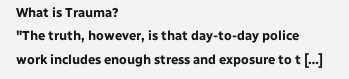What is Trauma?
"The truth, however, is that day-to-day police work includes enough stress and exposure to t […]